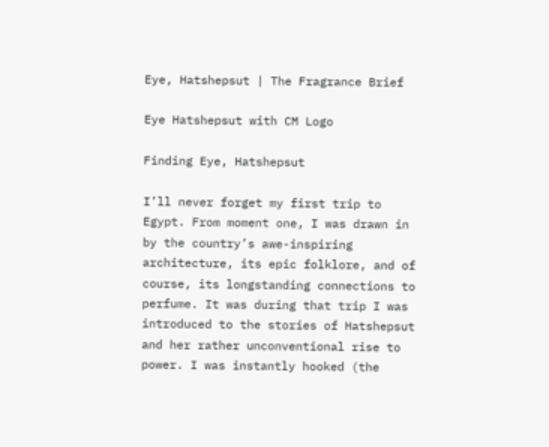Eye, Hatshepsut | The Fragrance Brief

Eye Hatshepsut with CM Logo

Finding Eye, Hatshepsut

I’ll never forget my first trip to Egypt. From moment one, I was drawn in by the country’s awe-inspiring architecture, its epic folklore, and of course, its longstanding connections to perfume. It was during that trip I was introduced to the stories of Hatshepsut and her rather unconventional rise to power. I was instantly hooked (the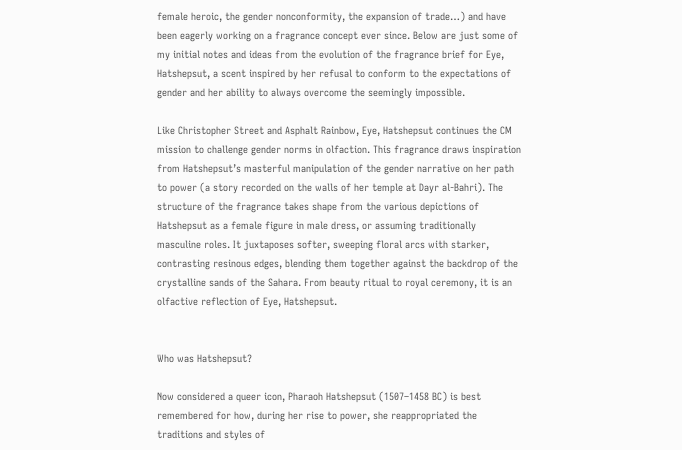female heroic, the gender nonconformity, the expansion of trade…) and have been eagerly working on a fragrance concept ever since. Below are just some of my initial notes and ideas from the evolution of the fragrance brief for Eye, Hatshepsut, a scent inspired by her refusal to conform to the expectations of gender and her ability to always overcome the seemingly impossible.

Like Christopher Street and Asphalt Rainbow, Eye, Hatshepsut continues the CM mission to challenge gender norms in olfaction. This fragrance draws inspiration from Hatshepsut’s masterful manipulation of the gender narrative on her path to power (a story recorded on the walls of her temple at Dayr al-Bahri). The structure of the fragrance takes shape from the various depictions of Hatshepsut as a female figure in male dress, or assuming traditionally masculine roles. It juxtaposes softer, sweeping floral arcs with starker, contrasting resinous edges, blending them together against the backdrop of the crystalline sands of the Sahara. From beauty ritual to royal ceremony, it is an olfactive reflection of Eye, Hatshepsut.


Who was Hatshepsut?

Now considered a queer icon, Pharaoh Hatshepsut (1507–1458 BC) is best remembered for how, during her rise to power, she reappropriated the traditions and styles of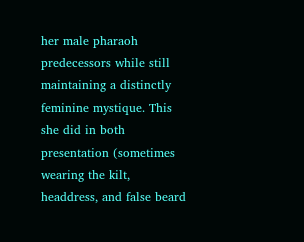her male pharaoh predecessors while still maintaining a distinctly feminine mystique. This she did in both presentation (sometimes wearing the kilt, headdress, and false beard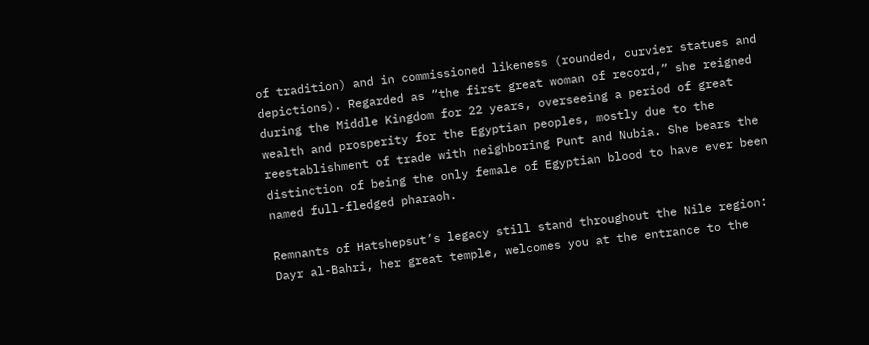of tradition) and in commissioned likeness (rounded, curvier statues and depictions). Regarded as “the first great woman of record,” she reigned during the Middle Kingdom for 22 years, overseeing a period of great wealth and prosperity for the Egyptian peoples, mostly due to the reestablishment of trade with neighboring Punt and Nubia. She bears the distinction of being the only female of Egyptian blood to have ever been named full-fledged pharaoh.

Remnants of Hatshepsut’s legacy still stand throughout the Nile region: Dayr al-Bahri, her great temple, welcomes you at the entrance to the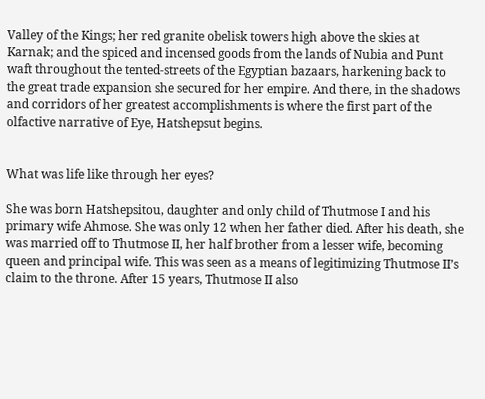Valley of the Kings; her red granite obelisk towers high above the skies at Karnak; and the spiced and incensed goods from the lands of Nubia and Punt waft throughout the tented-streets of the Egyptian bazaars, harkening back to the great trade expansion she secured for her empire. And there, in the shadows and corridors of her greatest accomplishments is where the first part of the olfactive narrative of Eye, Hatshepsut begins.


What was life like through her eyes?

She was born Hatshepsitou, daughter and only child of Thutmose I and his primary wife Ahmose. She was only 12 when her father died. After his death, she was married off to Thutmose II, her half brother from a lesser wife, becoming queen and principal wife. This was seen as a means of legitimizing Thutmose II’s claim to the throne. After 15 years, Thutmose II also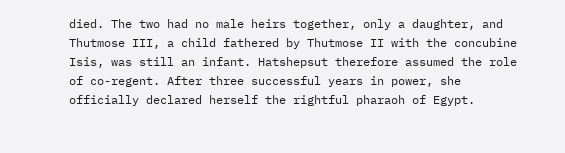died. The two had no male heirs together, only a daughter, and Thutmose III, a child fathered by Thutmose II with the concubine Isis, was still an infant. Hatshepsut therefore assumed the role of co-regent. After three successful years in power, she officially declared herself the rightful pharaoh of Egypt.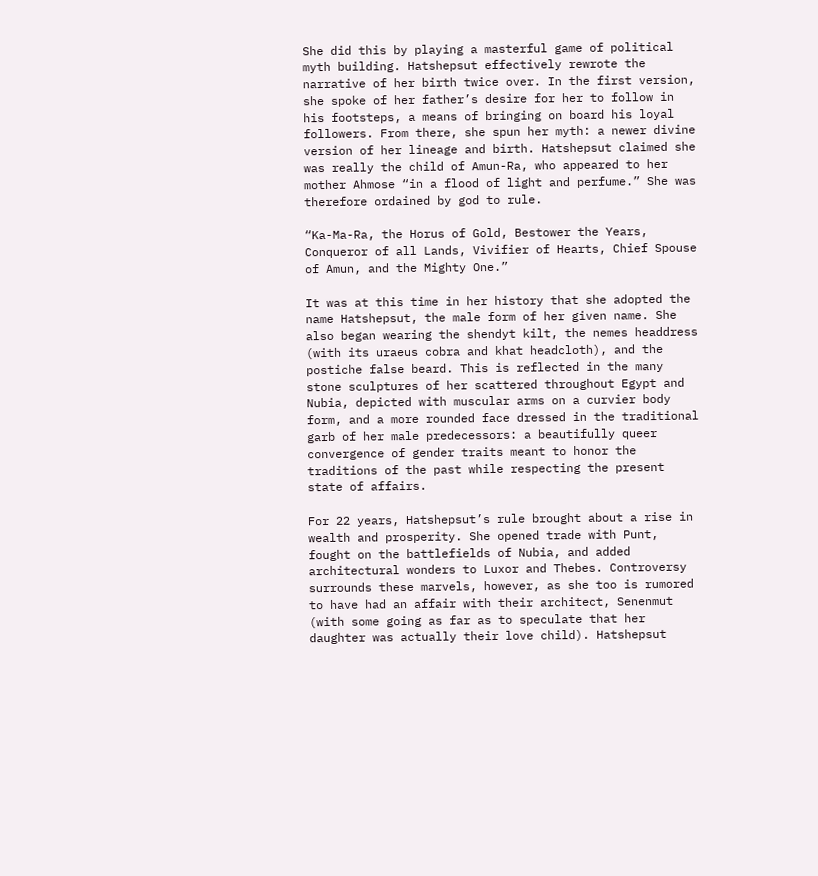She did this by playing a masterful game of political myth building. Hatshepsut effectively rewrote the narrative of her birth twice over. In the first version, she spoke of her father’s desire for her to follow in his footsteps, a means of bringing on board his loyal followers. From there, she spun her myth: a newer divine version of her lineage and birth. Hatshepsut claimed she was really the child of Amun-Ra, who appeared to her mother Ahmose “in a flood of light and perfume.” She was therefore ordained by god to rule.

“Ka-Ma-Ra, the Horus of Gold, Bestower the Years, Conqueror of all Lands, Vivifier of Hearts, Chief Spouse of Amun, and the Mighty One.”

It was at this time in her history that she adopted the name Hatshepsut, the male form of her given name. She also began wearing the shendyt kilt, the nemes headdress (with its uraeus cobra and khat headcloth), and the postiche false beard. This is reflected in the many stone sculptures of her scattered throughout Egypt and Nubia, depicted with muscular arms on a curvier body form, and a more rounded face dressed in the traditional garb of her male predecessors: a beautifully queer convergence of gender traits meant to honor the traditions of the past while respecting the present state of affairs.

For 22 years, Hatshepsut’s rule brought about a rise in wealth and prosperity. She opened trade with Punt, fought on the battlefields of Nubia, and added architectural wonders to Luxor and Thebes. Controversy surrounds these marvels, however, as she too is rumored to have had an affair with their architect, Senenmut (with some going as far as to speculate that her daughter was actually their love child). Hatshepsut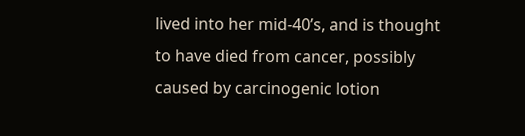lived into her mid-40’s, and is thought to have died from cancer, possibly caused by carcinogenic lotion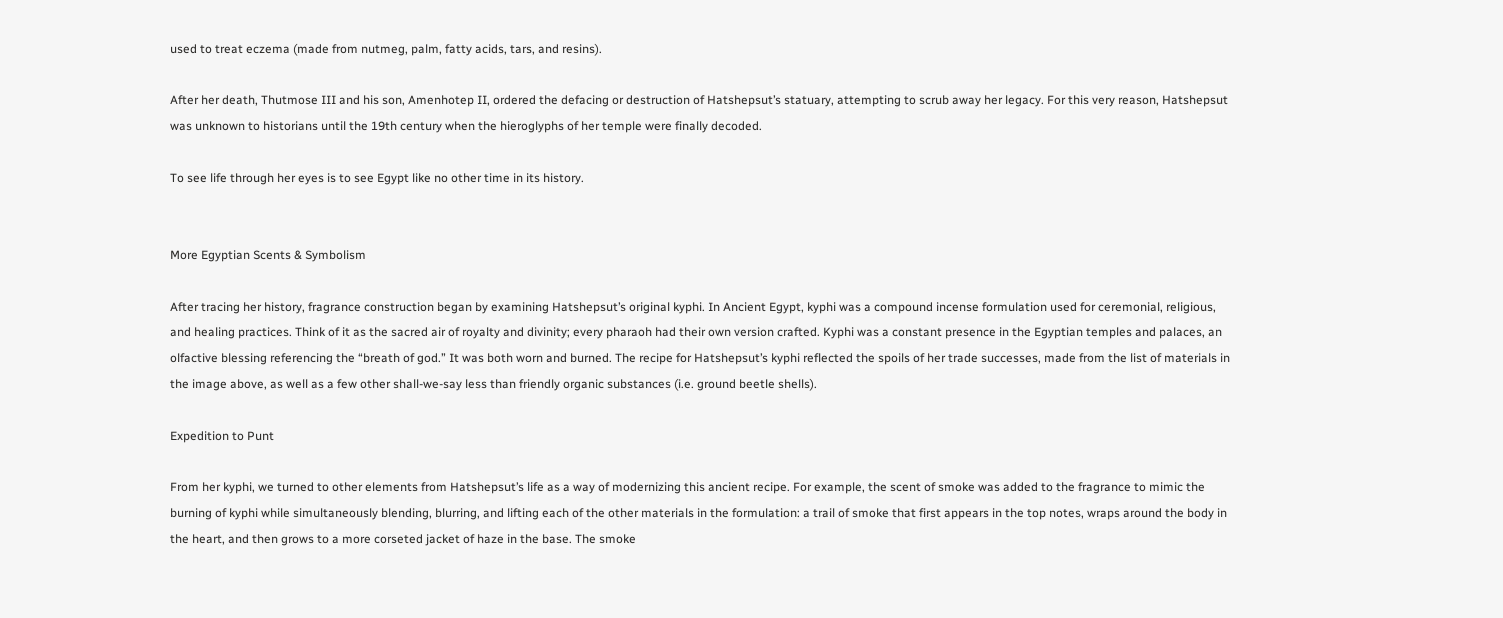used to treat eczema (made from nutmeg, palm, fatty acids, tars, and resins).

After her death, Thutmose III and his son, Amenhotep II, ordered the defacing or destruction of Hatshepsut’s statuary, attempting to scrub away her legacy. For this very reason, Hatshepsut was unknown to historians until the 19th century when the hieroglyphs of her temple were finally decoded.

To see life through her eyes is to see Egypt like no other time in its history.


More Egyptian Scents & Symbolism

After tracing her history, fragrance construction began by examining Hatshepsut’s original kyphi. In Ancient Egypt, kyphi was a compound incense formulation used for ceremonial, religious, and healing practices. Think of it as the sacred air of royalty and divinity; every pharaoh had their own version crafted. Kyphi was a constant presence in the Egyptian temples and palaces, an olfactive blessing referencing the “breath of god.” It was both worn and burned. The recipe for Hatshepsut’s kyphi reflected the spoils of her trade successes, made from the list of materials in the image above, as well as a few other shall-we-say less than friendly organic substances (i.e. ground beetle shells).

Expedition to Punt

From her kyphi, we turned to other elements from Hatshepsut’s life as a way of modernizing this ancient recipe. For example, the scent of smoke was added to the fragrance to mimic the burning of kyphi while simultaneously blending, blurring, and lifting each of the other materials in the formulation: a trail of smoke that first appears in the top notes, wraps around the body in the heart, and then grows to a more corseted jacket of haze in the base. The smoke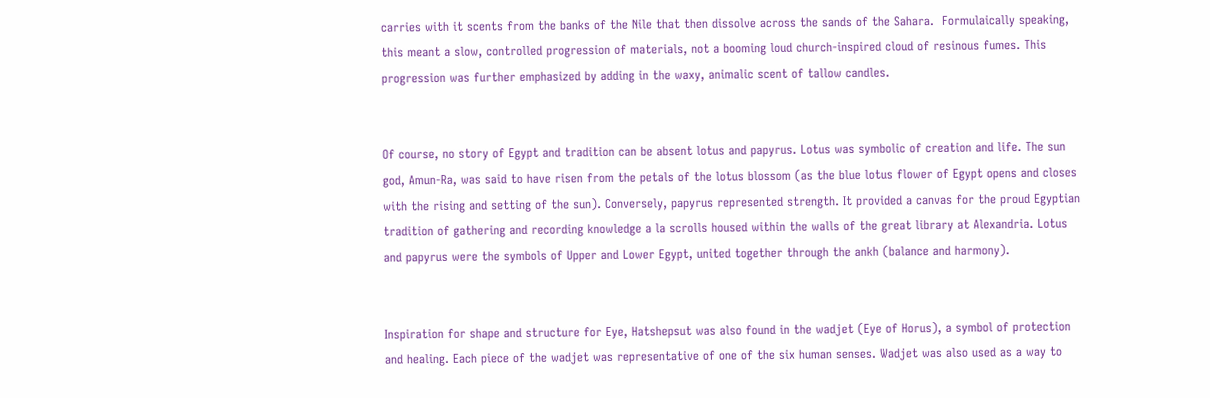carries with it scents from the banks of the Nile that then dissolve across the sands of the Sahara.  Formulaically speaking, this meant a slow, controlled progression of materials, not a booming loud church-inspired cloud of resinous fumes. This progression was further emphasized by adding in the waxy, animalic scent of tallow candles.


Of course, no story of Egypt and tradition can be absent lotus and papyrus. Lotus was symbolic of creation and life. The sun god, Amun-Ra, was said to have risen from the petals of the lotus blossom (as the blue lotus flower of Egypt opens and closes with the rising and setting of the sun). Conversely, papyrus represented strength. It provided a canvas for the proud Egyptian tradition of gathering and recording knowledge a la scrolls housed within the walls of the great library at Alexandria. Lotus and papyrus were the symbols of Upper and Lower Egypt, united together through the ankh (balance and harmony).


Inspiration for shape and structure for Eye, Hatshepsut was also found in the wadjet (Eye of Horus), a symbol of protection and healing. Each piece of the wadjet was representative of one of the six human senses. Wadjet was also used as a way to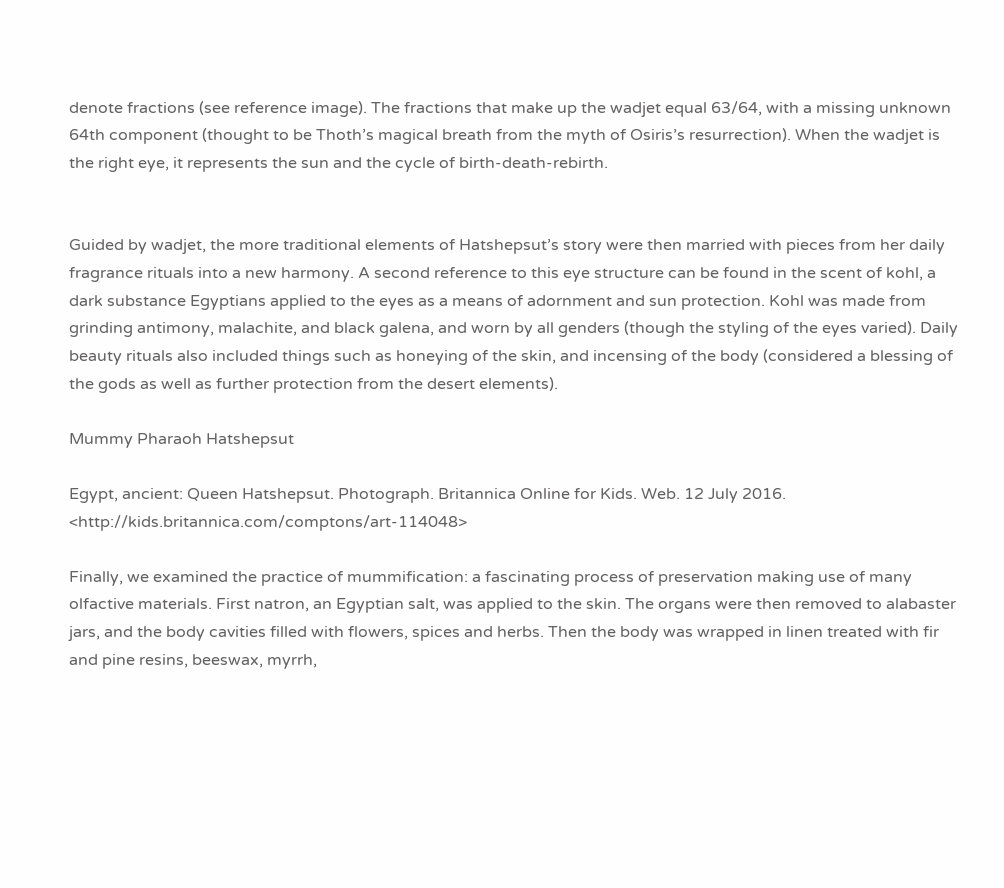denote fractions (see reference image). The fractions that make up the wadjet equal 63/64, with a missing unknown 64th component (thought to be Thoth’s magical breath from the myth of Osiris’s resurrection). When the wadjet is the right eye, it represents the sun and the cycle of birth-death-rebirth.


Guided by wadjet, the more traditional elements of Hatshepsut’s story were then married with pieces from her daily fragrance rituals into a new harmony. A second reference to this eye structure can be found in the scent of kohl, a dark substance Egyptians applied to the eyes as a means of adornment and sun protection. Kohl was made from grinding antimony, malachite, and black galena, and worn by all genders (though the styling of the eyes varied). Daily beauty rituals also included things such as honeying of the skin, and incensing of the body (considered a blessing of the gods as well as further protection from the desert elements).

Mummy Pharaoh Hatshepsut

Egypt, ancient: Queen Hatshepsut. Photograph. Britannica Online for Kids. Web. 12 July 2016. <http://kids.britannica.com/comptons/art-114048>

Finally, we examined the practice of mummification: a fascinating process of preservation making use of many olfactive materials. First natron, an Egyptian salt, was applied to the skin. The organs were then removed to alabaster jars, and the body cavities filled with flowers, spices and herbs. Then the body was wrapped in linen treated with fir and pine resins, beeswax, myrrh,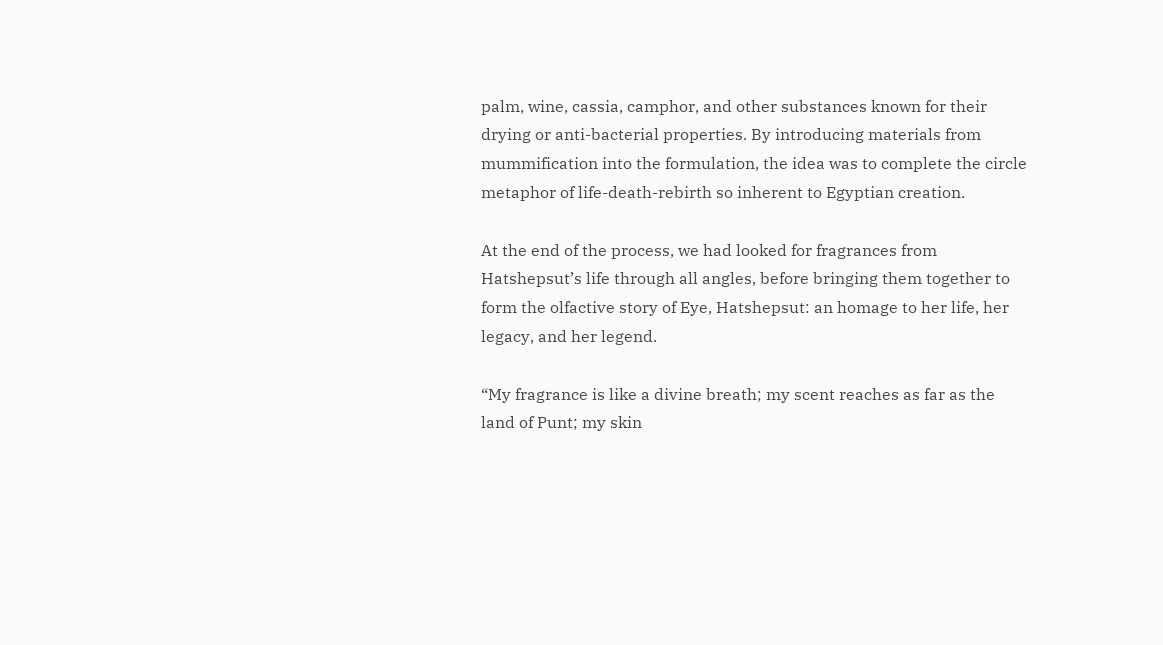palm, wine, cassia, camphor, and other substances known for their drying or anti-bacterial properties. By introducing materials from mummification into the formulation, the idea was to complete the circle metaphor of life-death-rebirth so inherent to Egyptian creation.

At the end of the process, we had looked for fragrances from Hatshepsut’s life through all angles, before bringing them together to form the olfactive story of Eye, Hatshepsut: an homage to her life, her legacy, and her legend.

“My fragrance is like a divine breath; my scent reaches as far as the land of Punt; my skin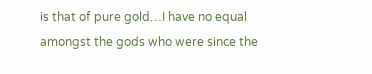is that of pure gold…I have no equal amongst the gods who were since the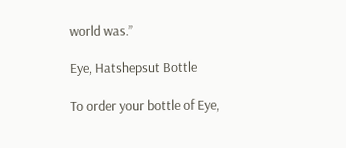world was.”

Eye, Hatshepsut Bottle

To order your bottle of Eye,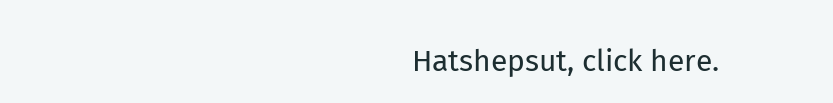Hatshepsut, click here.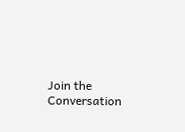Join the Conversation